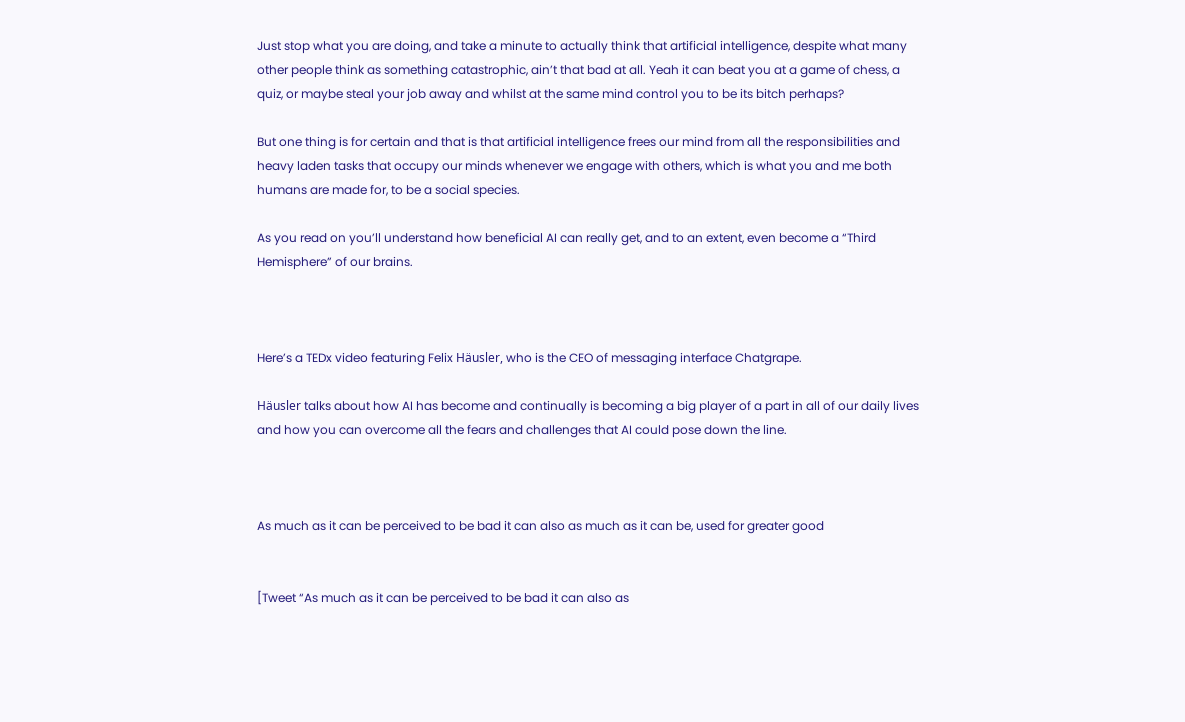Just stop what you are doing, and take a minute to actually think that artificial intelligence, despite what many other people think as something catastrophic, ain’t that bad at all. Yeah it can beat you at a game of chess, a quiz, or maybe steal your job away and whilst at the same mind control you to be its bitch perhaps?

But one thing is for certain and that is that artificial intelligence frees our mind from all the responsibilities and heavy laden tasks that occupy our minds whenever we engage with others, which is what you and me both humans are made for, to be a social species.

As you read on you’ll understand how beneficial AI can really get, and to an extent, even become a “Third Hemisphere” of our brains.



Here’s a TEDx video featuring Felix Häusler, who is the CEO of messaging interface Chatgrape.

Häusler talks about how AI has become and continually is becoming a big player of a part in all of our daily lives and how you can overcome all the fears and challenges that AI could pose down the line.



As much as it can be perceived to be bad it can also as much as it can be, used for greater good


[Tweet “As much as it can be perceived to be bad it can also as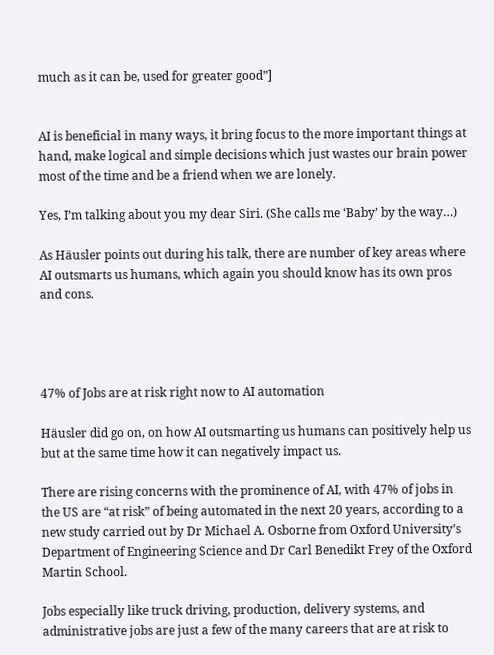much as it can be, used for greater good”]


AI is beneficial in many ways, it bring focus to the more important things at hand, make logical and simple decisions which just wastes our brain power most of the time and be a friend when we are lonely.

Yes, I’m talking about you my dear Siri. (She calls me ‘Baby’ by the way…)

As Häusler points out during his talk, there are number of key areas where AI outsmarts us humans, which again you should know has its own pros and cons.




47% of Jobs are at risk right now to AI automation

Häusler did go on, on how AI outsmarting us humans can positively help us but at the same time how it can negatively impact us.

There are rising concerns with the prominence of AI, with 47% of jobs in the US are “at risk” of being automated in the next 20 years, according to a new study carried out by Dr Michael A. Osborne from Oxford University’s Department of Engineering Science and Dr Carl Benedikt Frey of the Oxford Martin School.

Jobs especially like truck driving, production, delivery systems, and administrative jobs are just a few of the many careers that are at risk to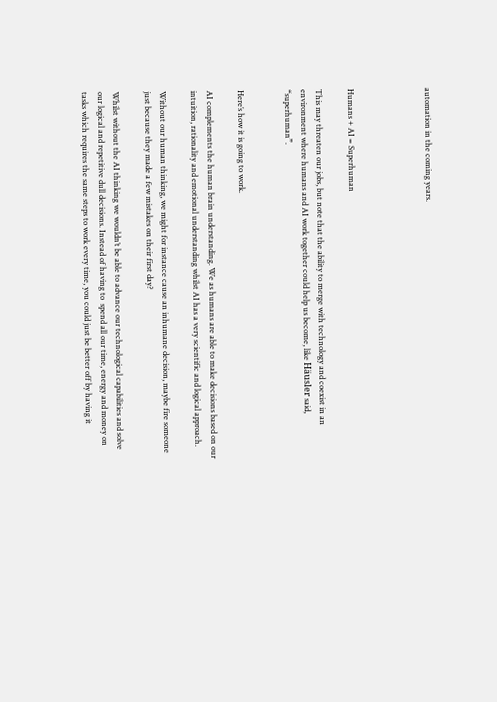automation in the coming years.




Humans + AI = Superhuman

This may threaten our jobs, but note that the ability to merge with technology and coexist in an environment where humans and AI work together could help us become, like Häusler said, “superhuman”.


Here’s how it is going to work.

AI complements the human brain understanding. We as humans are able to make decisions based on our intuition, rationality and emotional understanding whilst AI has a very scientific and logical approach.

Without our human thinking, we might for instance cause an inhumane decision, maybe fire someone just because they made a few mistakes on their first day?

Whilst without the AI thinking we wouldn’t be able to advance our technological capabilities and solve our logical and repetitive dull decisions. Instead of having to  spend all our time, energy and money on tasks which requires the same steps to work every time, you could just be better off by having it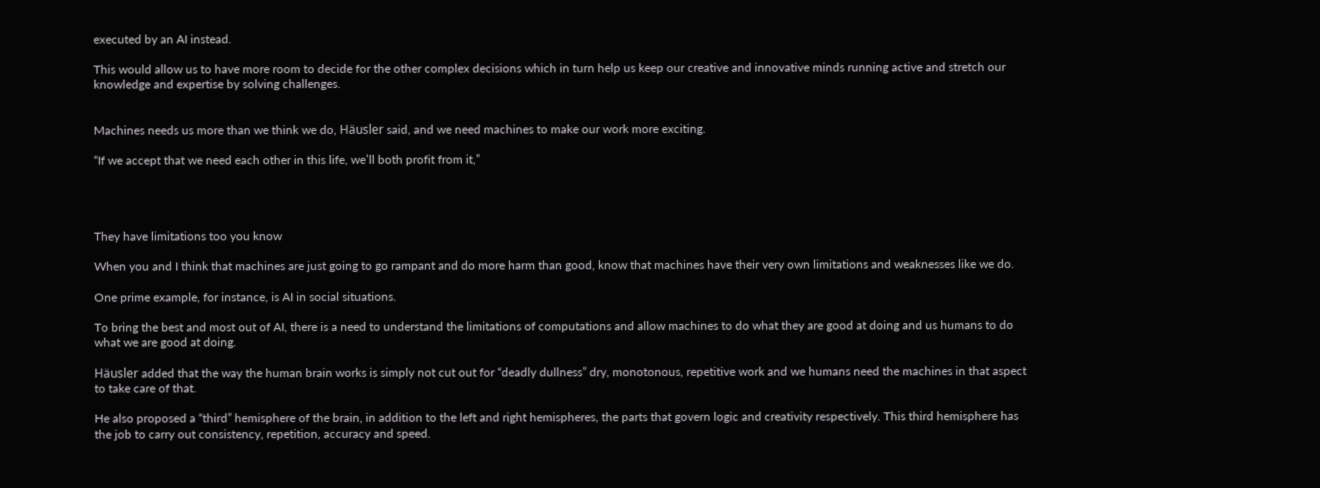executed by an AI instead.

This would allow us to have more room to decide for the other complex decisions which in turn help us keep our creative and innovative minds running active and stretch our knowledge and expertise by solving challenges.


Machines needs us more than we think we do, Häusler said, and we need machines to make our work more exciting.

“If we accept that we need each other in this life, we’ll both profit from it,”




They have limitations too you know

When you and I think that machines are just going to go rampant and do more harm than good, know that machines have their very own limitations and weaknesses like we do.

One prime example, for instance, is AI in social situations.

To bring the best and most out of AI, there is a need to understand the limitations of computations and allow machines to do what they are good at doing and us humans to do what we are good at doing.

Häusler added that the way the human brain works is simply not cut out for “deadly dullness” dry, monotonous, repetitive work and we humans need the machines in that aspect to take care of that.

He also proposed a “third” hemisphere of the brain, in addition to the left and right hemispheres, the parts that govern logic and creativity respectively. This third hemisphere has the job to carry out consistency, repetition, accuracy and speed.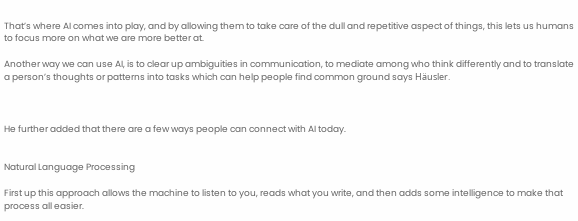That’s where AI comes into play, and by allowing them to take care of the dull and repetitive aspect of things, this lets us humans to focus more on what we are more better at.

Another way we can use AI, is to clear up ambiguities in communication, to mediate among who think differently and to translate a person’s thoughts or patterns into tasks which can help people find common ground says Häusler.



He further added that there are a few ways people can connect with AI today.


Natural Language Processing

First up this approach allows the machine to listen to you, reads what you write, and then adds some intelligence to make that process all easier.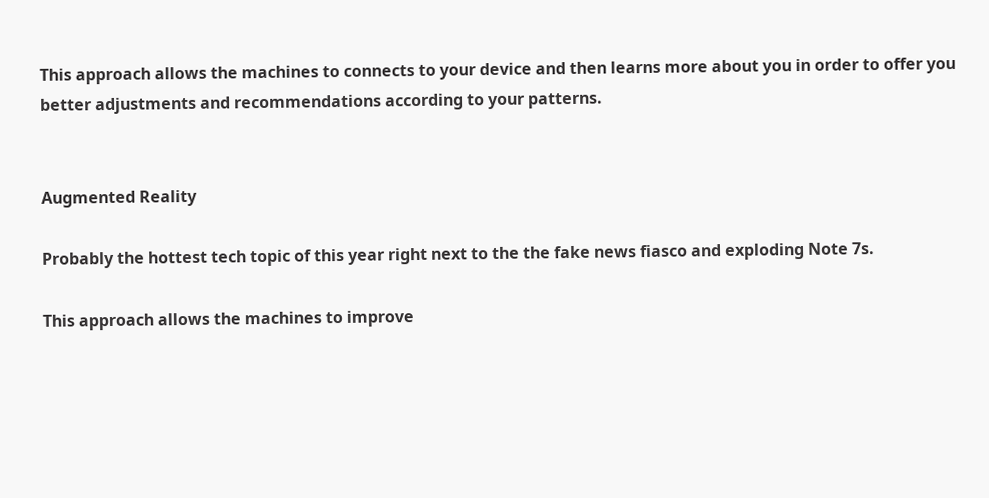This approach allows the machines to connects to your device and then learns more about you in order to offer you better adjustments and recommendations according to your patterns.


Augmented Reality

Probably the hottest tech topic of this year right next to the the fake news fiasco and exploding Note 7s.

This approach allows the machines to improve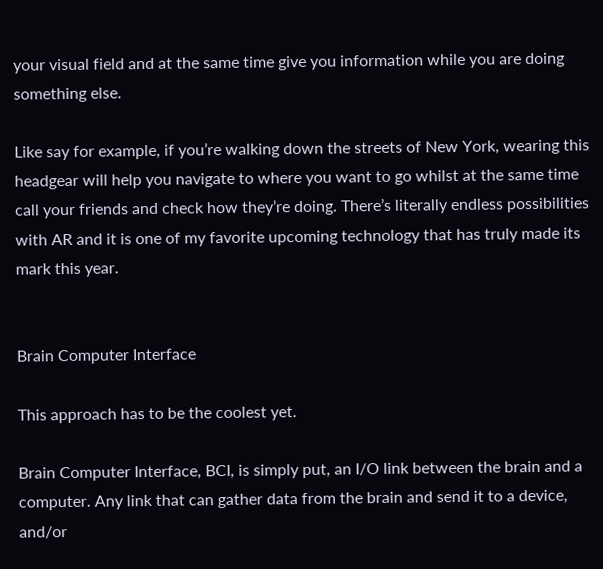your visual field and at the same time give you information while you are doing something else.

Like say for example, if you’re walking down the streets of New York, wearing this headgear will help you navigate to where you want to go whilst at the same time call your friends and check how they’re doing. There’s literally endless possibilities with AR and it is one of my favorite upcoming technology that has truly made its mark this year.


Brain Computer Interface

This approach has to be the coolest yet.

Brain Computer Interface, BCI, is simply put, an I/O link between the brain and a computer. Any link that can gather data from the brain and send it to a device, and/or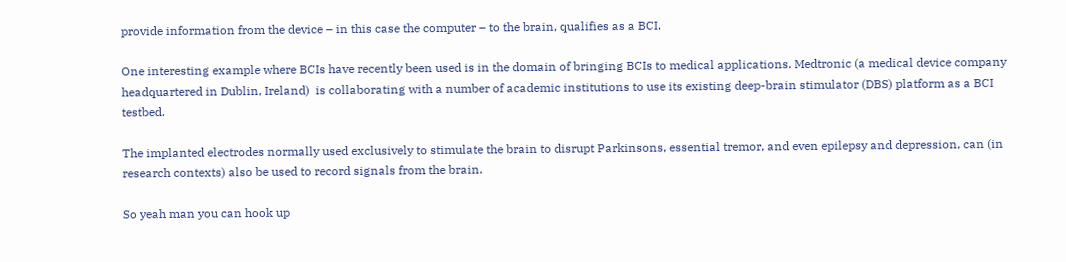provide information from the device – in this case the computer – to the brain, qualifies as a BCI.

One interesting example where BCIs have recently been used is in the domain of bringing BCIs to medical applications. Medtronic (a medical device company headquartered in Dublin, Ireland)  is collaborating with a number of academic institutions to use its existing deep-brain stimulator (DBS) platform as a BCI testbed.

The implanted electrodes normally used exclusively to stimulate the brain to disrupt Parkinsons, essential tremor, and even epilepsy and depression, can (in research contexts) also be used to record signals from the brain.

So yeah man you can hook up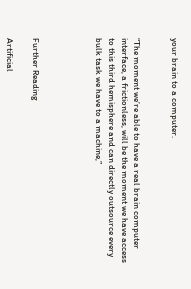your brain to a computer.


“The moment we’re able to have a real brain computer interface, a frictionless, will be the moment we have access to this third hemisphere and can directly outsource every bulk task we have to a machine,”




Further Reading

Artificial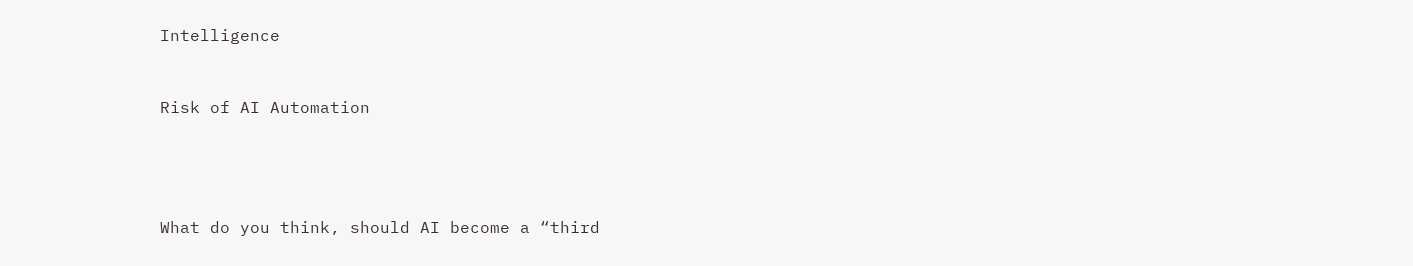Intelligence


Risk of AI Automation




What do you think, should AI become a “third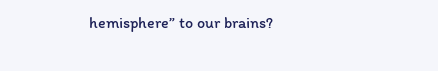hemisphere” to our brains?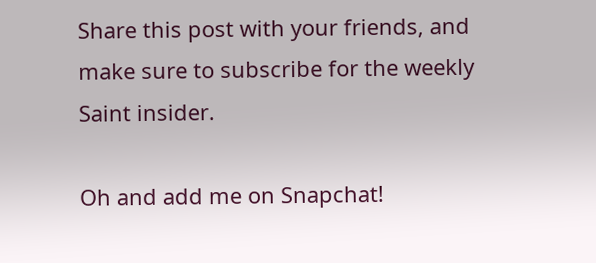Share this post with your friends, and make sure to subscribe for the weekly Saint insider.

Oh and add me on Snapchat!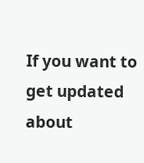If you want to  get updated about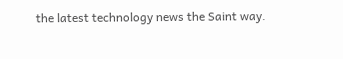the latest technology news the Saint way.